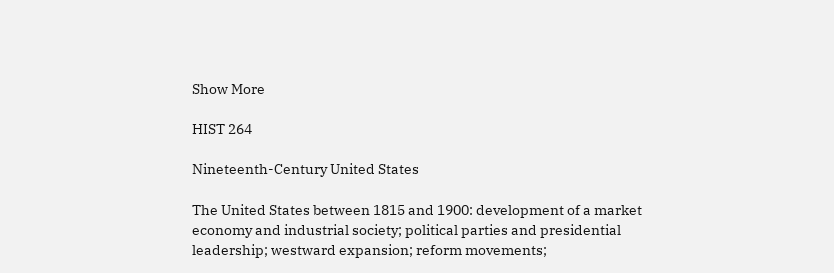Show More

HIST 264

Nineteenth-Century United States

The United States between 1815 and 1900: development of a market economy and industrial society; political parties and presidential leadership; westward expansion; reform movements;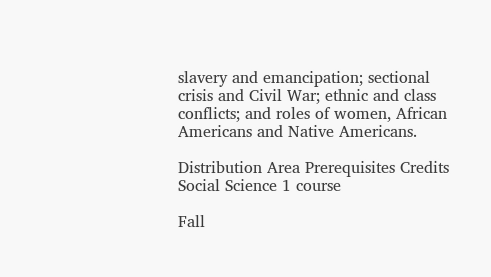slavery and emancipation; sectional crisis and Civil War; ethnic and class conflicts; and roles of women, African Americans and Native Americans.

Distribution Area Prerequisites Credits
Social Science 1 course

Fall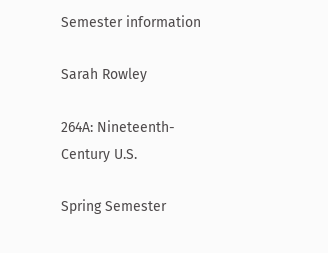Semester information

Sarah Rowley

264A: Nineteenth-Century U.S.

Spring Semester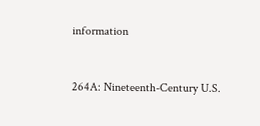information


264A: Nineteenth-Century U.S.